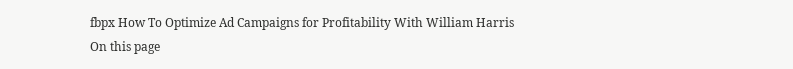fbpx How To Optimize Ad Campaigns for Profitability With William Harris
On this page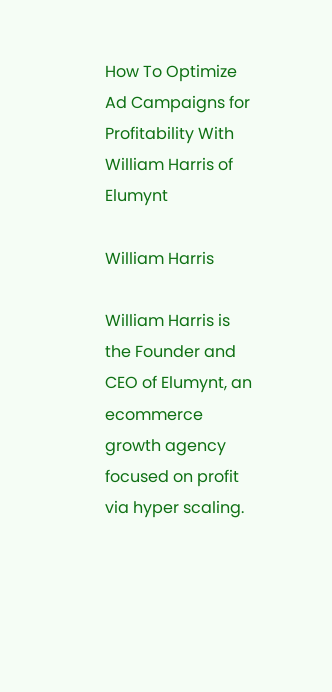How To Optimize Ad Campaigns for Profitability With William Harris of Elumynt

William Harris

William Harris is the Founder and CEO of Elumynt, an ecommerce growth agency focused on profit via hyper scaling.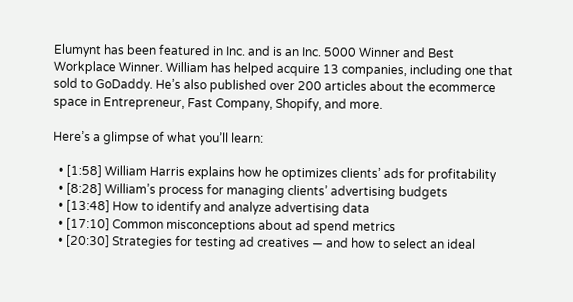Elumynt has been featured in Inc. and is an Inc. 5000 Winner and Best Workplace Winner. William has helped acquire 13 companies, including one that sold to GoDaddy. He’s also published over 200 articles about the ecommerce space in Entrepreneur, Fast Company, Shopify, and more.

Here’s a glimpse of what you’ll learn:

  • [1:58] William Harris explains how he optimizes clients’ ads for profitability
  • [8:28] William’s process for managing clients’ advertising budgets
  • [13:48] How to identify and analyze advertising data
  • [17:10] Common misconceptions about ad spend metrics
  • [20:30] Strategies for testing ad creatives — and how to select an ideal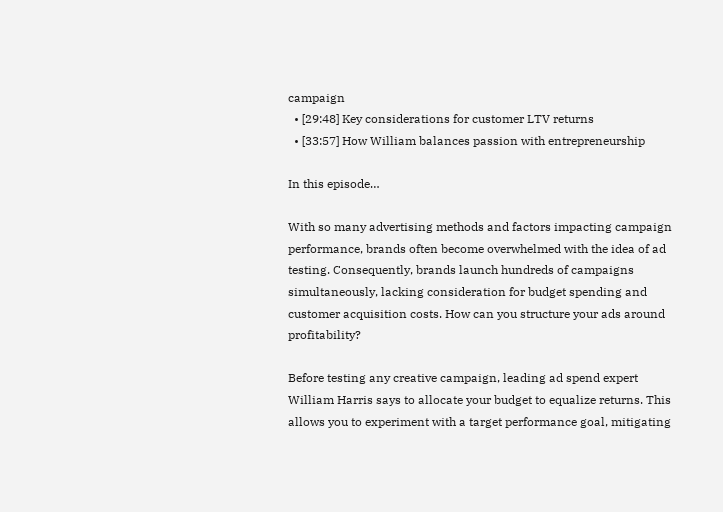campaign
  • [29:48] Key considerations for customer LTV returns
  • [33:57] How William balances passion with entrepreneurship

In this episode…

With so many advertising methods and factors impacting campaign performance, brands often become overwhelmed with the idea of ad testing. Consequently, brands launch hundreds of campaigns simultaneously, lacking consideration for budget spending and customer acquisition costs. How can you structure your ads around profitability?

Before testing any creative campaign, leading ad spend expert William Harris says to allocate your budget to equalize returns. This allows you to experiment with a target performance goal, mitigating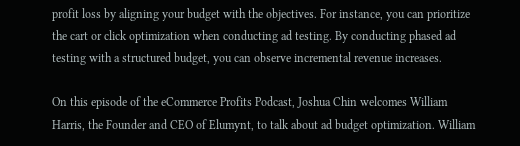profit loss by aligning your budget with the objectives. For instance, you can prioritize the cart or click optimization when conducting ad testing. By conducting phased ad testing with a structured budget, you can observe incremental revenue increases.

On this episode of the eCommerce Profits Podcast, Joshua Chin welcomes William Harris, the Founder and CEO of Elumynt, to talk about ad budget optimization. William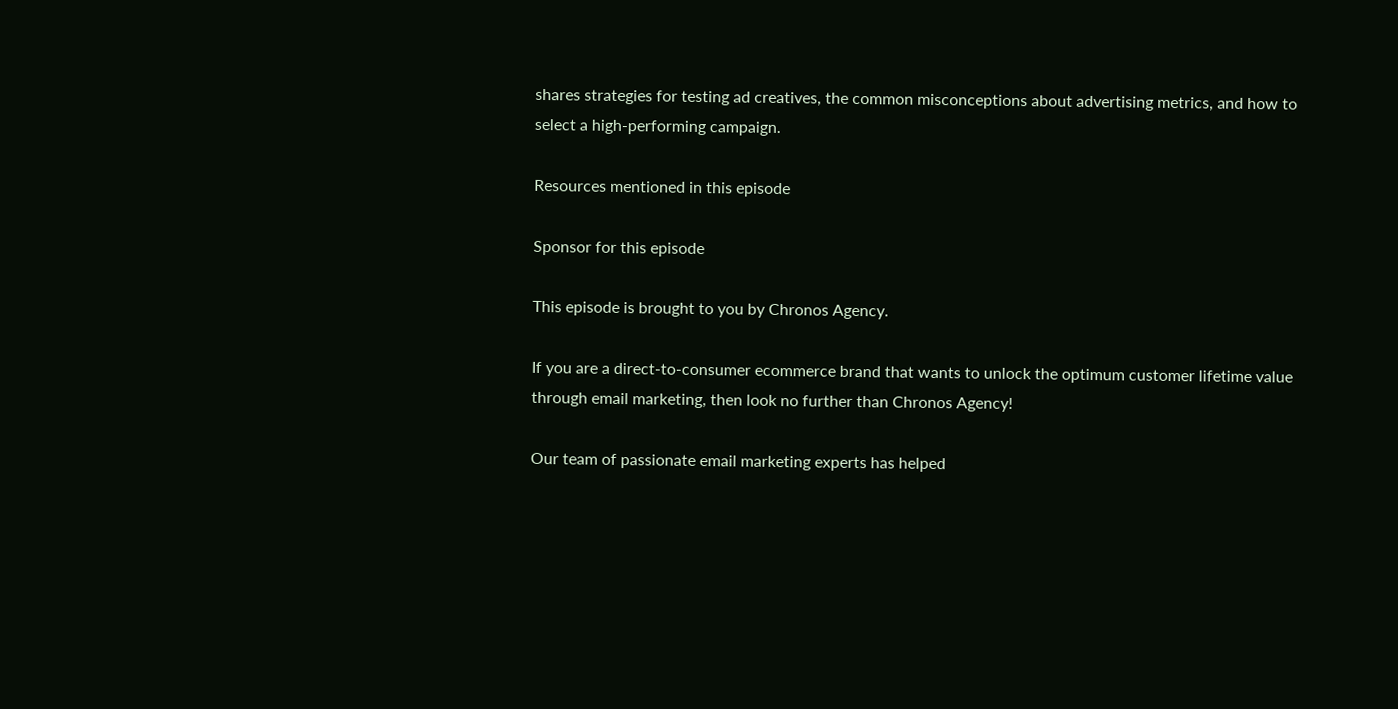shares strategies for testing ad creatives, the common misconceptions about advertising metrics, and how to select a high-performing campaign.

Resources mentioned in this episode

Sponsor for this episode

This episode is brought to you by Chronos Agency.

If you are a direct-to-consumer ecommerce brand that wants to unlock the optimum customer lifetime value through email marketing, then look no further than Chronos Agency!

Our team of passionate email marketing experts has helped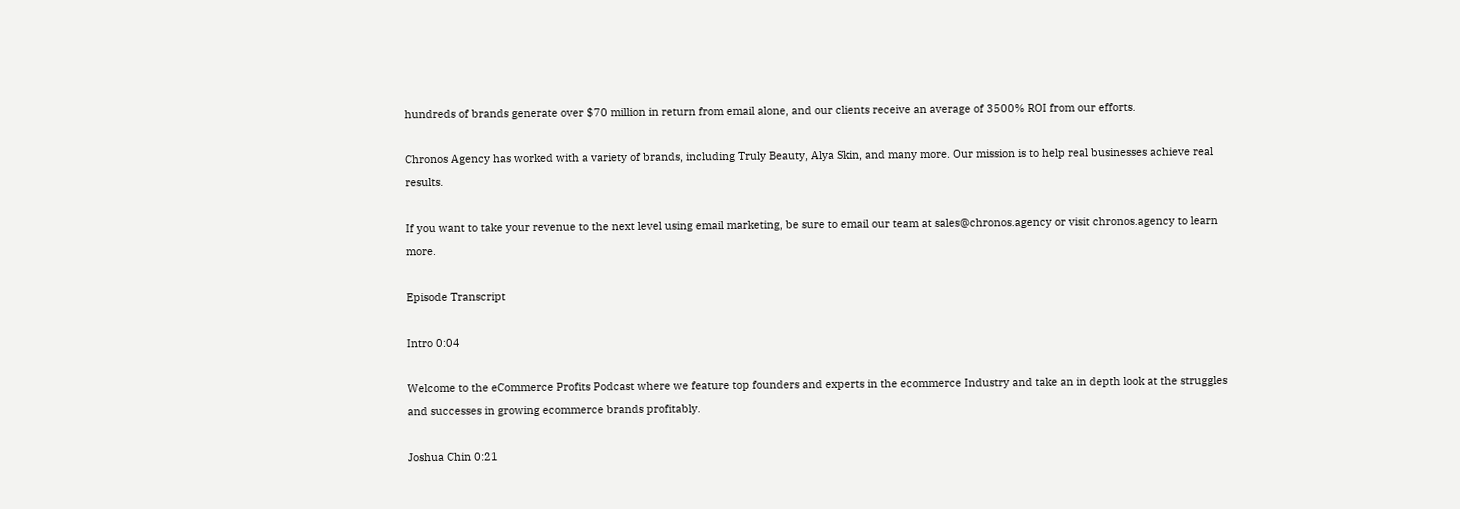hundreds of brands generate over $70 million in return from email alone, and our clients receive an average of 3500% ROI from our efforts.

Chronos Agency has worked with a variety of brands, including Truly Beauty, Alya Skin, and many more. Our mission is to help real businesses achieve real results.

If you want to take your revenue to the next level using email marketing, be sure to email our team at sales@chronos.agency or visit chronos.agency to learn more.

Episode Transcript

Intro 0:04

Welcome to the eCommerce Profits Podcast where we feature top founders and experts in the ecommerce Industry and take an in depth look at the struggles and successes in growing ecommerce brands profitably.

Joshua Chin 0:21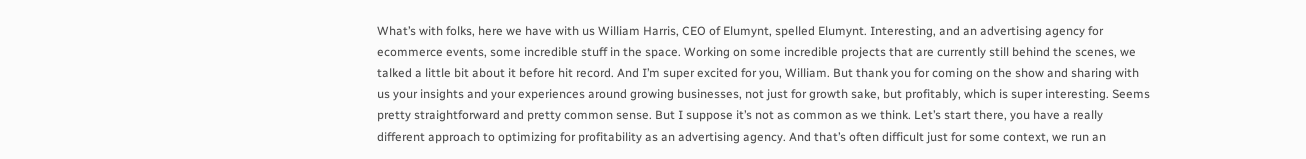What’s with folks, here we have with us William Harris, CEO of Elumynt, spelled Elumynt. Interesting, and an advertising agency for ecommerce events, some incredible stuff in the space. Working on some incredible projects that are currently still behind the scenes, we talked a little bit about it before hit record. And I’m super excited for you, William. But thank you for coming on the show and sharing with us your insights and your experiences around growing businesses, not just for growth sake, but profitably, which is super interesting. Seems pretty straightforward and pretty common sense. But I suppose it’s not as common as we think. Let’s start there, you have a really different approach to optimizing for profitability as an advertising agency. And that’s often difficult just for some context, we run an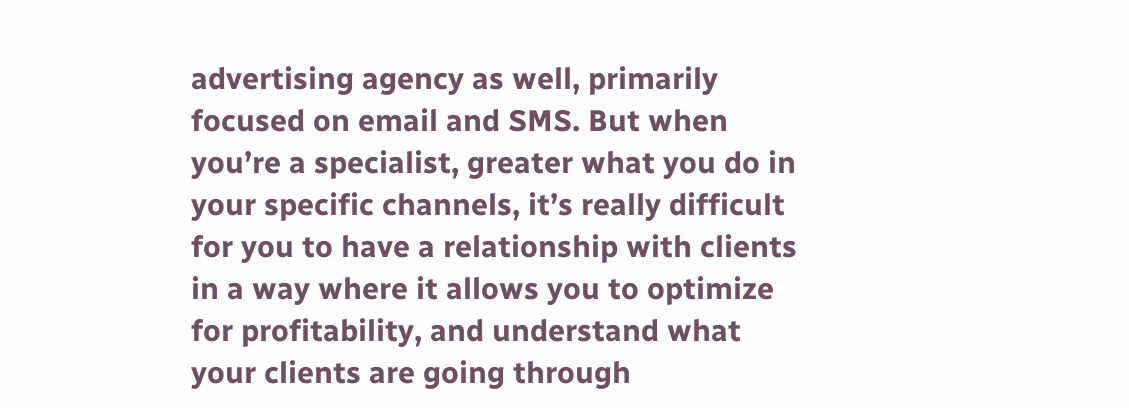advertising agency as well, primarily focused on email and SMS. But when you’re a specialist, greater what you do in your specific channels, it’s really difficult for you to have a relationship with clients in a way where it allows you to optimize for profitability, and understand what your clients are going through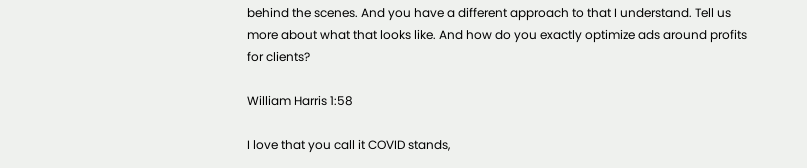behind the scenes. And you have a different approach to that I understand. Tell us more about what that looks like. And how do you exactly optimize ads around profits for clients?

William Harris 1:58

I love that you call it COVID stands,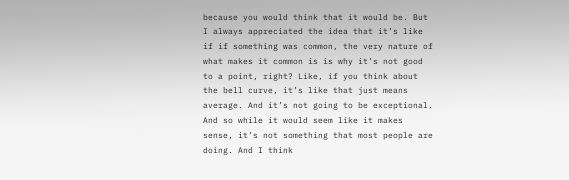because you would think that it would be. But I always appreciated the idea that it’s like if if something was common, the very nature of what makes it common is is why it’s not good to a point, right? Like, if you think about the bell curve, it’s like that just means average. And it’s not going to be exceptional. And so while it would seem like it makes sense, it’s not something that most people are doing. And I think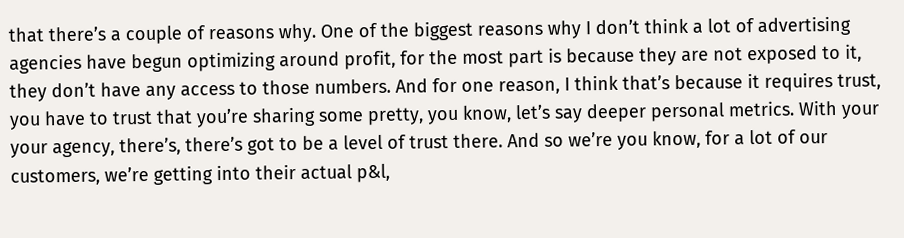that there’s a couple of reasons why. One of the biggest reasons why I don’t think a lot of advertising agencies have begun optimizing around profit, for the most part is because they are not exposed to it, they don’t have any access to those numbers. And for one reason, I think that’s because it requires trust, you have to trust that you’re sharing some pretty, you know, let’s say deeper personal metrics. With your your agency, there’s, there’s got to be a level of trust there. And so we’re you know, for a lot of our customers, we’re getting into their actual p&l,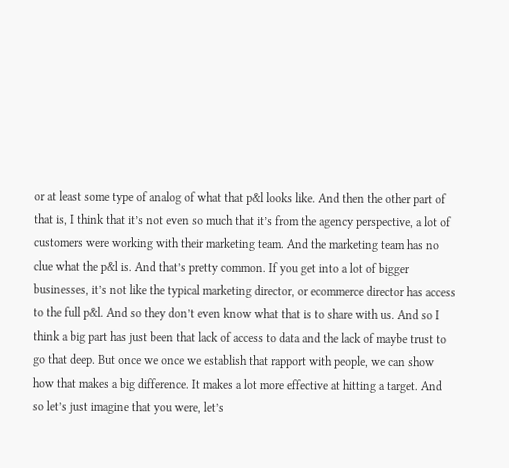or at least some type of analog of what that p&l looks like. And then the other part of that is, I think that it’s not even so much that it’s from the agency perspective, a lot of customers were working with their marketing team. And the marketing team has no clue what the p&l is. And that’s pretty common. If you get into a lot of bigger businesses, it’s not like the typical marketing director, or ecommerce director has access to the full p&l. And so they don’t even know what that is to share with us. And so I think a big part has just been that lack of access to data and the lack of maybe trust to go that deep. But once we once we establish that rapport with people, we can show how that makes a big difference. It makes a lot more effective at hitting a target. And so let’s just imagine that you were, let’s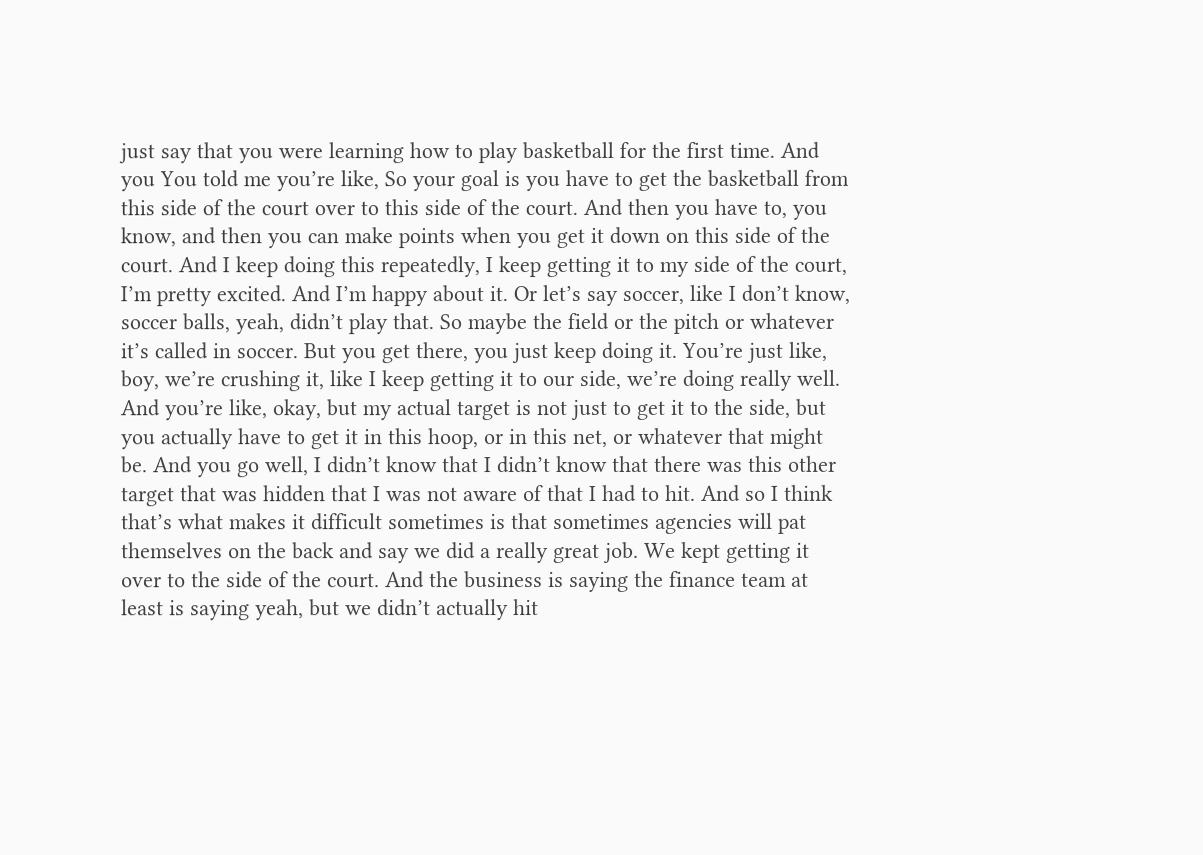just say that you were learning how to play basketball for the first time. And you You told me you’re like, So your goal is you have to get the basketball from this side of the court over to this side of the court. And then you have to, you know, and then you can make points when you get it down on this side of the court. And I keep doing this repeatedly, I keep getting it to my side of the court, I’m pretty excited. And I’m happy about it. Or let’s say soccer, like I don’t know, soccer balls, yeah, didn’t play that. So maybe the field or the pitch or whatever it’s called in soccer. But you get there, you just keep doing it. You’re just like, boy, we’re crushing it, like I keep getting it to our side, we’re doing really well. And you’re like, okay, but my actual target is not just to get it to the side, but you actually have to get it in this hoop, or in this net, or whatever that might be. And you go well, I didn’t know that I didn’t know that there was this other target that was hidden that I was not aware of that I had to hit. And so I think that’s what makes it difficult sometimes is that sometimes agencies will pat themselves on the back and say we did a really great job. We kept getting it over to the side of the court. And the business is saying the finance team at least is saying yeah, but we didn’t actually hit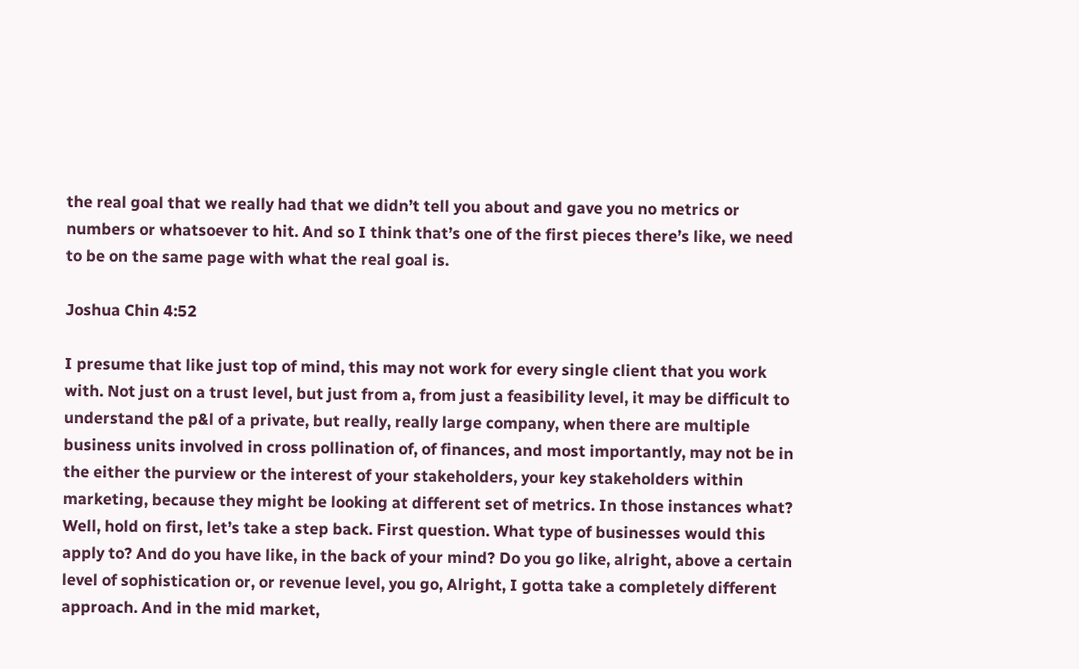the real goal that we really had that we didn’t tell you about and gave you no metrics or numbers or whatsoever to hit. And so I think that’s one of the first pieces there’s like, we need to be on the same page with what the real goal is.

Joshua Chin 4:52

I presume that like just top of mind, this may not work for every single client that you work with. Not just on a trust level, but just from a, from just a feasibility level, it may be difficult to understand the p&l of a private, but really, really large company, when there are multiple business units involved in cross pollination of, of finances, and most importantly, may not be in the either the purview or the interest of your stakeholders, your key stakeholders within marketing, because they might be looking at different set of metrics. In those instances what? Well, hold on first, let’s take a step back. First question. What type of businesses would this apply to? And do you have like, in the back of your mind? Do you go like, alright, above a certain level of sophistication or, or revenue level, you go, Alright, I gotta take a completely different approach. And in the mid market,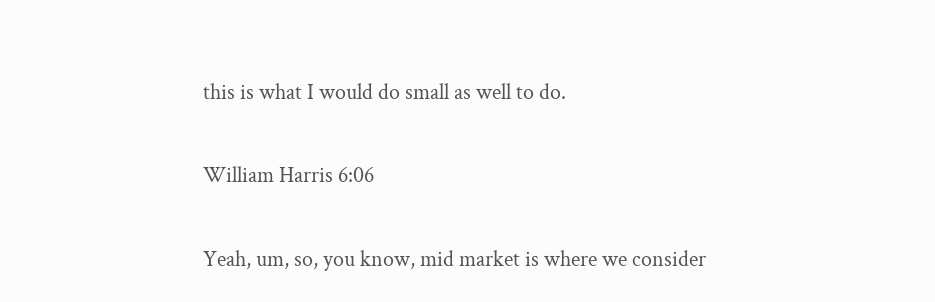this is what I would do small as well to do.

William Harris 6:06

Yeah, um, so, you know, mid market is where we consider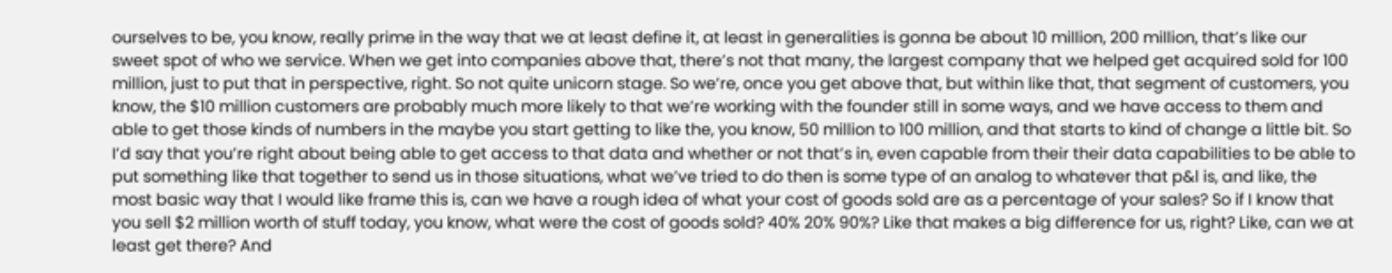ourselves to be, you know, really prime in the way that we at least define it, at least in generalities is gonna be about 10 million, 200 million, that’s like our sweet spot of who we service. When we get into companies above that, there’s not that many, the largest company that we helped get acquired sold for 100 million, just to put that in perspective, right. So not quite unicorn stage. So we’re, once you get above that, but within like that, that segment of customers, you know, the $10 million customers are probably much more likely to that we’re working with the founder still in some ways, and we have access to them and able to get those kinds of numbers in the maybe you start getting to like the, you know, 50 million to 100 million, and that starts to kind of change a little bit. So I’d say that you’re right about being able to get access to that data and whether or not that’s in, even capable from their their data capabilities to be able to put something like that together to send us in those situations, what we’ve tried to do then is some type of an analog to whatever that p&l is, and like, the most basic way that I would like frame this is, can we have a rough idea of what your cost of goods sold are as a percentage of your sales? So if I know that you sell $2 million worth of stuff today, you know, what were the cost of goods sold? 40% 20% 90%? Like that makes a big difference for us, right? Like, can we at least get there? And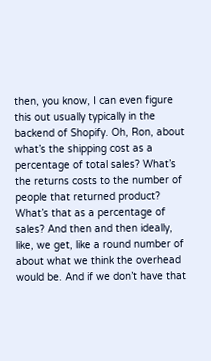then, you know, I can even figure this out usually typically in the backend of Shopify. Oh, Ron, about what’s the shipping cost as a percentage of total sales? What’s the returns costs to the number of people that returned product? What’s that as a percentage of sales? And then and then ideally, like, we get, like a round number of about what we think the overhead would be. And if we don’t have that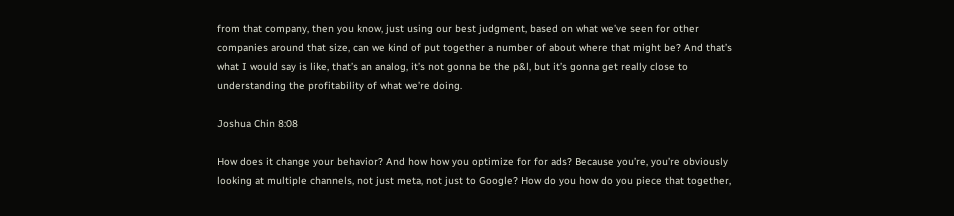from that company, then you know, just using our best judgment, based on what we’ve seen for other companies around that size, can we kind of put together a number of about where that might be? And that’s what I would say is like, that’s an analog, it’s not gonna be the p&l, but it’s gonna get really close to understanding the profitability of what we’re doing.

Joshua Chin 8:08

How does it change your behavior? And how how you optimize for for ads? Because you’re, you’re obviously looking at multiple channels, not just meta, not just to Google? How do you how do you piece that together,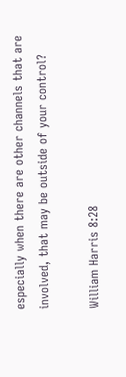especially when there are other channels that are involved, that may be outside of your control?

William Harris 8:28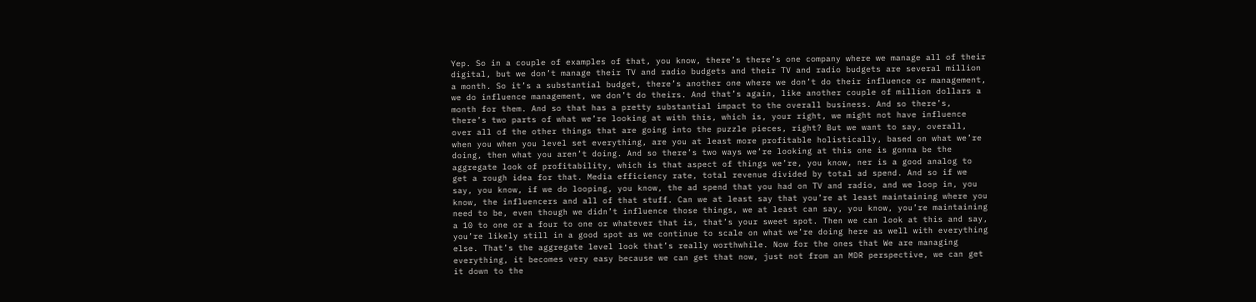Yep. So in a couple of examples of that, you know, there’s there’s one company where we manage all of their digital, but we don’t manage their TV and radio budgets and their TV and radio budgets are several million a month. So it’s a substantial budget, there’s another one where we don’t do their influence or management, we do influence management, we don’t do theirs. And that’s again, like another couple of million dollars a month for them. And so that has a pretty substantial impact to the overall business. And so there’s, there’s two parts of what we’re looking at with this, which is, your right, we might not have influence over all of the other things that are going into the puzzle pieces, right? But we want to say, overall, when you when you level set everything, are you at least more profitable holistically, based on what we’re doing, then what you aren’t doing. And so there’s two ways we’re looking at this one is gonna be the aggregate look of profitability, which is that aspect of things we’re, you know, ner is a good analog to get a rough idea for that. Media efficiency rate, total revenue divided by total ad spend. And so if we say, you know, if we do looping, you know, the ad spend that you had on TV and radio, and we loop in, you know, the influencers and all of that stuff. Can we at least say that you’re at least maintaining where you need to be, even though we didn’t influence those things, we at least can say, you know, you’re maintaining a 10 to one or a four to one or whatever that is, that’s your sweet spot. Then we can look at this and say, you’re likely still in a good spot as we continue to scale on what we’re doing here as well with everything else. That’s the aggregate level look that’s really worthwhile. Now for the ones that We are managing everything, it becomes very easy because we can get that now, just not from an MDR perspective, we can get it down to the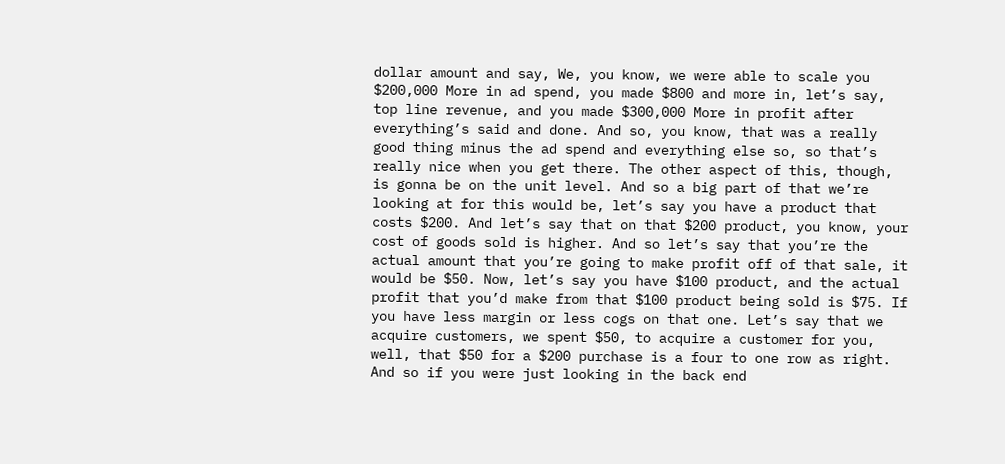dollar amount and say, We, you know, we were able to scale you $200,000 More in ad spend, you made $800 and more in, let’s say, top line revenue, and you made $300,000 More in profit after everything’s said and done. And so, you know, that was a really good thing minus the ad spend and everything else so, so that’s really nice when you get there. The other aspect of this, though, is gonna be on the unit level. And so a big part of that we’re looking at for this would be, let’s say you have a product that costs $200. And let’s say that on that $200 product, you know, your cost of goods sold is higher. And so let’s say that you’re the actual amount that you’re going to make profit off of that sale, it would be $50. Now, let’s say you have $100 product, and the actual profit that you’d make from that $100 product being sold is $75. If you have less margin or less cogs on that one. Let’s say that we acquire customers, we spent $50, to acquire a customer for you, well, that $50 for a $200 purchase is a four to one row as right. And so if you were just looking in the back end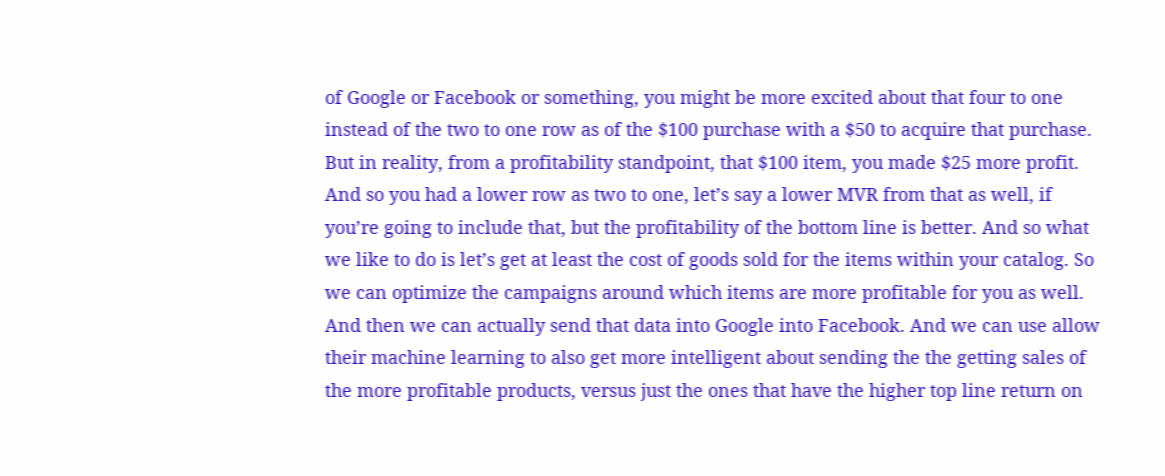of Google or Facebook or something, you might be more excited about that four to one instead of the two to one row as of the $100 purchase with a $50 to acquire that purchase. But in reality, from a profitability standpoint, that $100 item, you made $25 more profit. And so you had a lower row as two to one, let’s say a lower MVR from that as well, if you’re going to include that, but the profitability of the bottom line is better. And so what we like to do is let’s get at least the cost of goods sold for the items within your catalog. So we can optimize the campaigns around which items are more profitable for you as well. And then we can actually send that data into Google into Facebook. And we can use allow their machine learning to also get more intelligent about sending the the getting sales of the more profitable products, versus just the ones that have the higher top line return on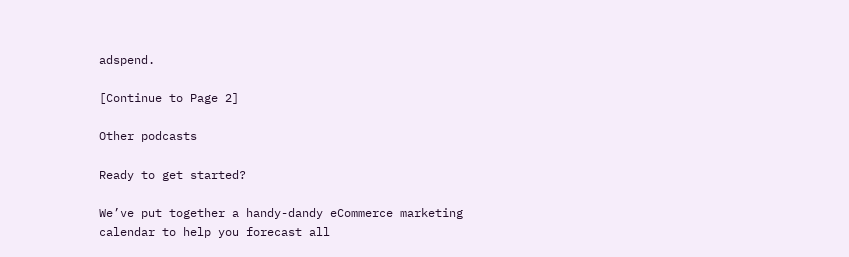adspend.

[Continue to Page 2]

Other podcasts

Ready to get started?

We’ve put together a handy-dandy eCommerce marketing calendar to help you forecast all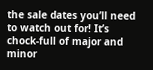the sale dates you’ll need to watch out for! It’s chock-full of major and minor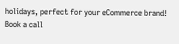holidays, perfect for your eCommerce brand!
Book a call